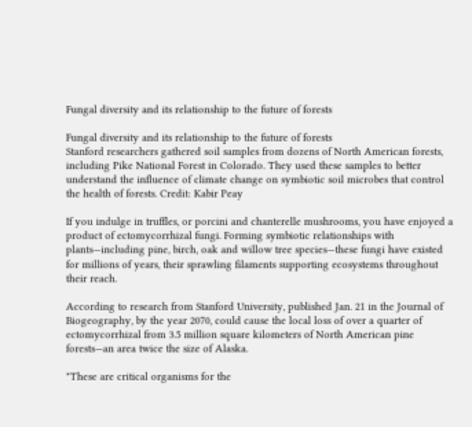Fungal diversity and its relationship to the future of forests

Fungal diversity and its relationship to the future of forests
Stanford researchers gathered soil samples from dozens of North American forests, including Pike National Forest in Colorado. They used these samples to better understand the influence of climate change on symbiotic soil microbes that control the health of forests. Credit: Kabir Peay

If you indulge in truffles, or porcini and chanterelle mushrooms, you have enjoyed a product of ectomycorrhizal fungi. Forming symbiotic relationships with plants—including pine, birch, oak and willow tree species—these fungi have existed for millions of years, their sprawling filaments supporting ecosystems throughout their reach.

According to research from Stanford University, published Jan. 21 in the Journal of Biogeography, by the year 2070, could cause the local loss of over a quarter of ectomycorrhizal from 3.5 million square kilometers of North American pine forests—an area twice the size of Alaska.

"These are critical organisms for the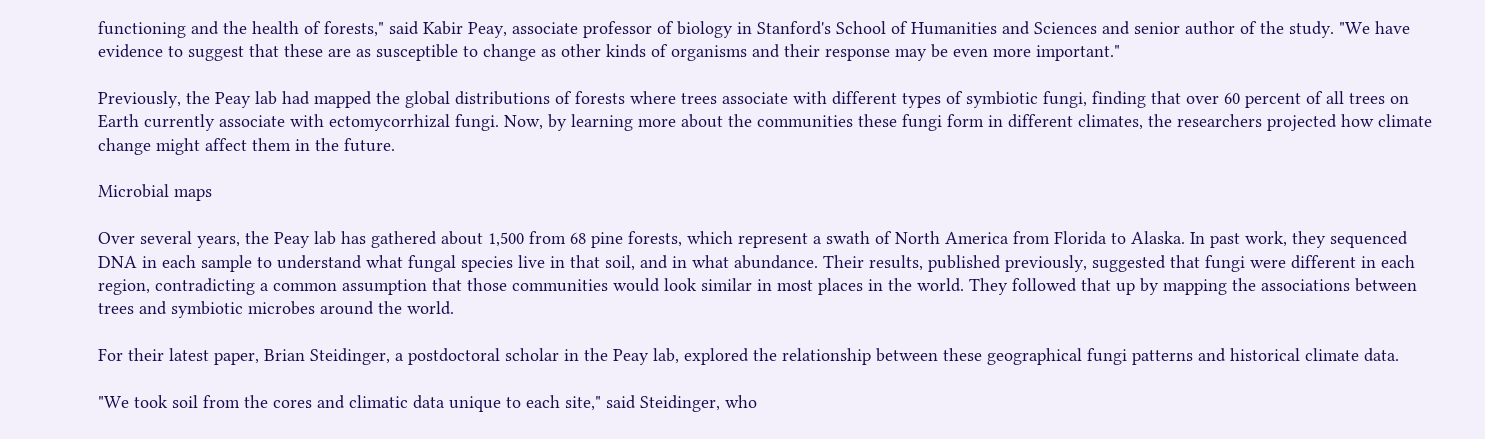functioning and the health of forests," said Kabir Peay, associate professor of biology in Stanford's School of Humanities and Sciences and senior author of the study. "We have evidence to suggest that these are as susceptible to change as other kinds of organisms and their response may be even more important."

Previously, the Peay lab had mapped the global distributions of forests where trees associate with different types of symbiotic fungi, finding that over 60 percent of all trees on Earth currently associate with ectomycorrhizal fungi. Now, by learning more about the communities these fungi form in different climates, the researchers projected how climate change might affect them in the future.

Microbial maps

Over several years, the Peay lab has gathered about 1,500 from 68 pine forests, which represent a swath of North America from Florida to Alaska. In past work, they sequenced DNA in each sample to understand what fungal species live in that soil, and in what abundance. Their results, published previously, suggested that fungi were different in each region, contradicting a common assumption that those communities would look similar in most places in the world. They followed that up by mapping the associations between trees and symbiotic microbes around the world.

For their latest paper, Brian Steidinger, a postdoctoral scholar in the Peay lab, explored the relationship between these geographical fungi patterns and historical climate data.

"We took soil from the cores and climatic data unique to each site," said Steidinger, who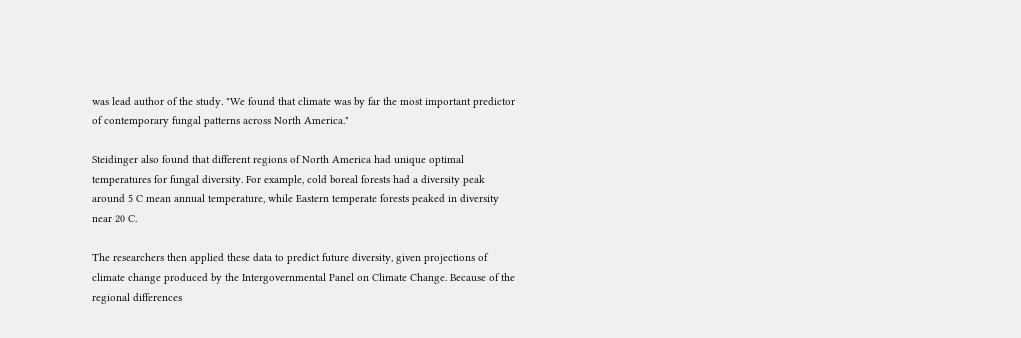was lead author of the study. "We found that climate was by far the most important predictor of contemporary fungal patterns across North America."

Steidinger also found that different regions of North America had unique optimal temperatures for fungal diversity. For example, cold boreal forests had a diversity peak around 5 C mean annual temperature, while Eastern temperate forests peaked in diversity near 20 C.

The researchers then applied these data to predict future diversity, given projections of climate change produced by the Intergovernmental Panel on Climate Change. Because of the regional differences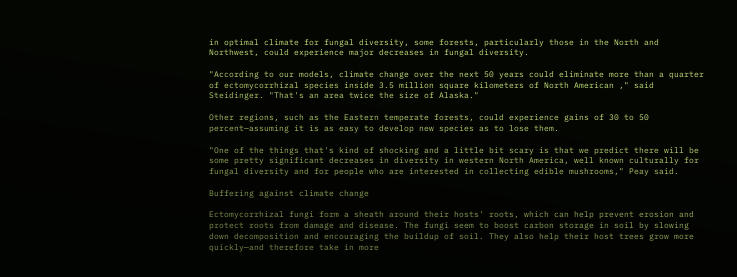in optimal climate for fungal diversity, some forests, particularly those in the North and Northwest, could experience major decreases in fungal diversity.

"According to our models, climate change over the next 50 years could eliminate more than a quarter of ectomycorrhizal species inside 3.5 million square kilometers of North American ," said Steidinger. "That's an area twice the size of Alaska."

Other regions, such as the Eastern temperate forests, could experience gains of 30 to 50 percent—assuming it is as easy to develop new species as to lose them.

"One of the things that's kind of shocking and a little bit scary is that we predict there will be some pretty significant decreases in diversity in western North America, well known culturally for fungal diversity and for people who are interested in collecting edible mushrooms," Peay said.

Buffering against climate change

Ectomycorrhizal fungi form a sheath around their hosts' roots, which can help prevent erosion and protect roots from damage and disease. The fungi seem to boost carbon storage in soil by slowing down decomposition and encouraging the buildup of soil. They also help their host trees grow more quickly—and therefore take in more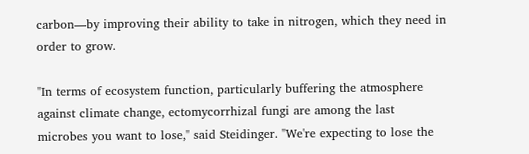carbon—by improving their ability to take in nitrogen, which they need in order to grow.

"In terms of ecosystem function, particularly buffering the atmosphere against climate change, ectomycorrhizal fungi are among the last microbes you want to lose," said Steidinger. "We're expecting to lose the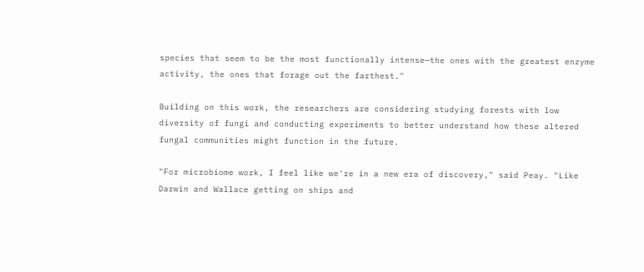species that seem to be the most functionally intense—the ones with the greatest enzyme activity, the ones that forage out the farthest."

Building on this work, the researchers are considering studying forests with low diversity of fungi and conducting experiments to better understand how these altered fungal communities might function in the future.

"For microbiome work, I feel like we're in a new era of discovery," said Peay. "Like Darwin and Wallace getting on ships and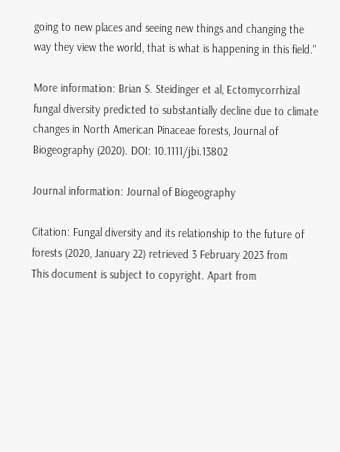going to new places and seeing new things and changing the way they view the world, that is what is happening in this field."

More information: Brian S. Steidinger et al, Ectomycorrhizal fungal diversity predicted to substantially decline due to climate changes in North American Pinaceae forests, Journal of Biogeography (2020). DOI: 10.1111/jbi.13802

Journal information: Journal of Biogeography

Citation: Fungal diversity and its relationship to the future of forests (2020, January 22) retrieved 3 February 2023 from
This document is subject to copyright. Apart from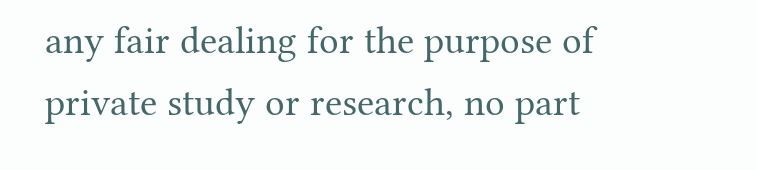any fair dealing for the purpose of private study or research, no part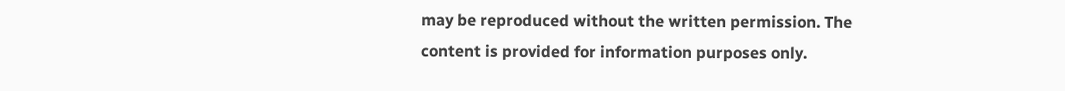may be reproduced without the written permission. The content is provided for information purposes only.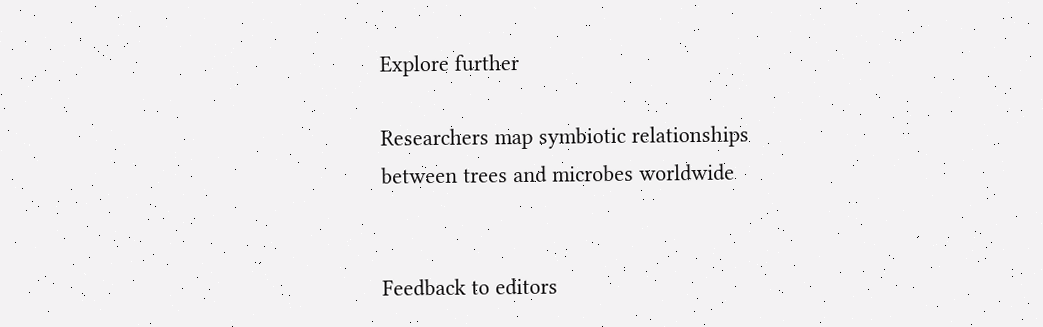Explore further

Researchers map symbiotic relationships between trees and microbes worldwide


Feedback to editors